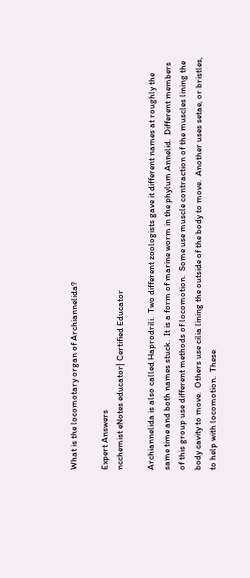What is the locomotary organ of Archiannelida?

Expert Answers
ncchemist eNotes educator| Certified Educator

Archiannelida is also called Haprodrili.  Two different zoologists gave it different names at roughly the same time and both names stuck.  It is a form of marine worm in the phylum Annelid.  Different members of this group use different methods of locomotion.  Some use muscle contraction of the muscles lining the body cavity to move.  Others use cilia lining the outside of the body to move.  Another uses setae, or bristles, to help with locomotion.  These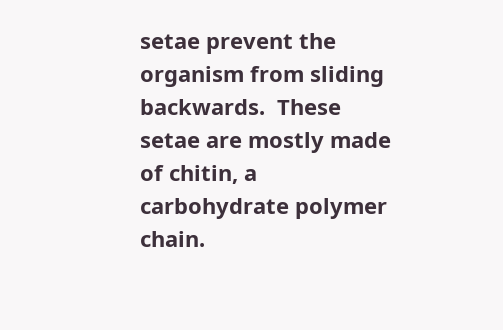setae prevent the organism from sliding backwards.  These setae are mostly made of chitin, a carbohydrate polymer chain.